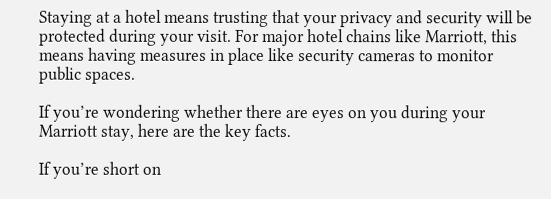Staying at a hotel means trusting that your privacy and security will be protected during your visit. For major hotel chains like Marriott, this means having measures in place like security cameras to monitor public spaces.

If you’re wondering whether there are eyes on you during your Marriott stay, here are the key facts.

If you’re short on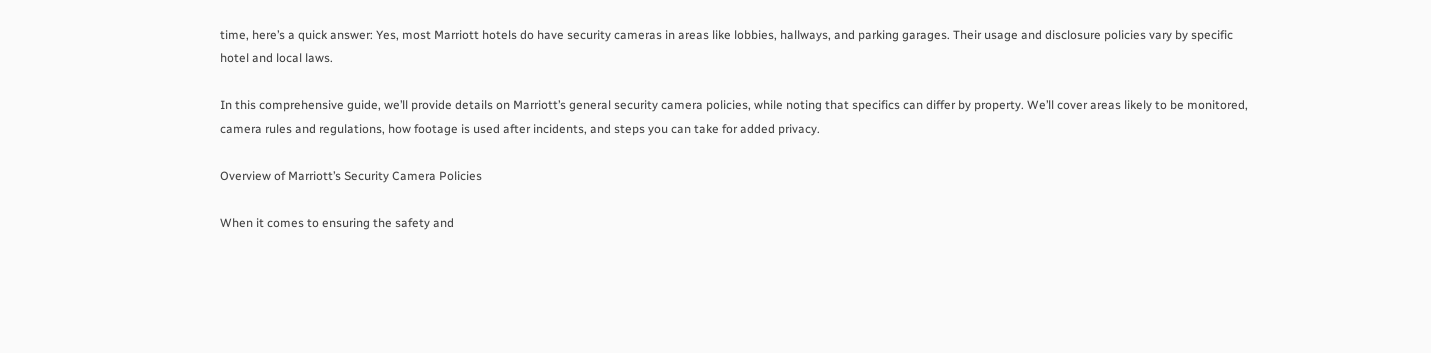time, here’s a quick answer: Yes, most Marriott hotels do have security cameras in areas like lobbies, hallways, and parking garages. Their usage and disclosure policies vary by specific hotel and local laws.

In this comprehensive guide, we’ll provide details on Marriott’s general security camera policies, while noting that specifics can differ by property. We’ll cover areas likely to be monitored, camera rules and regulations, how footage is used after incidents, and steps you can take for added privacy.

Overview of Marriott’s Security Camera Policies

When it comes to ensuring the safety and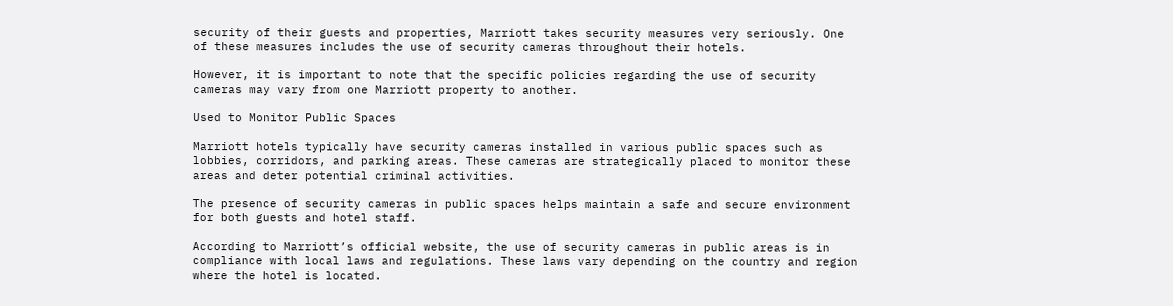security of their guests and properties, Marriott takes security measures very seriously. One of these measures includes the use of security cameras throughout their hotels.

However, it is important to note that the specific policies regarding the use of security cameras may vary from one Marriott property to another.

Used to Monitor Public Spaces

Marriott hotels typically have security cameras installed in various public spaces such as lobbies, corridors, and parking areas. These cameras are strategically placed to monitor these areas and deter potential criminal activities.

The presence of security cameras in public spaces helps maintain a safe and secure environment for both guests and hotel staff.

According to Marriott’s official website, the use of security cameras in public areas is in compliance with local laws and regulations. These laws vary depending on the country and region where the hotel is located.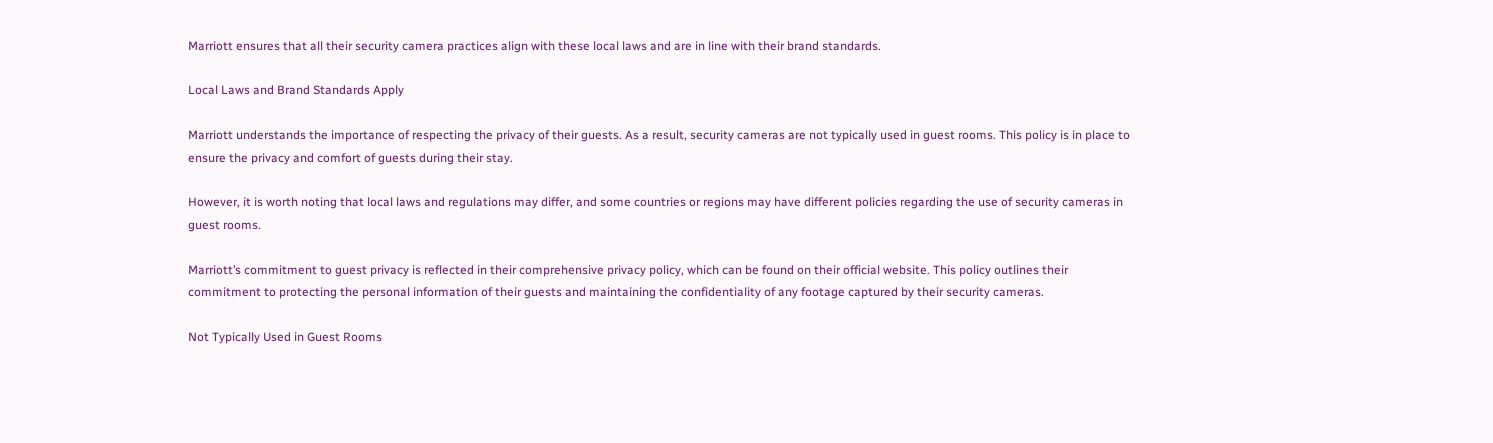Marriott ensures that all their security camera practices align with these local laws and are in line with their brand standards.

Local Laws and Brand Standards Apply

Marriott understands the importance of respecting the privacy of their guests. As a result, security cameras are not typically used in guest rooms. This policy is in place to ensure the privacy and comfort of guests during their stay.

However, it is worth noting that local laws and regulations may differ, and some countries or regions may have different policies regarding the use of security cameras in guest rooms.

Marriott’s commitment to guest privacy is reflected in their comprehensive privacy policy, which can be found on their official website. This policy outlines their commitment to protecting the personal information of their guests and maintaining the confidentiality of any footage captured by their security cameras.

Not Typically Used in Guest Rooms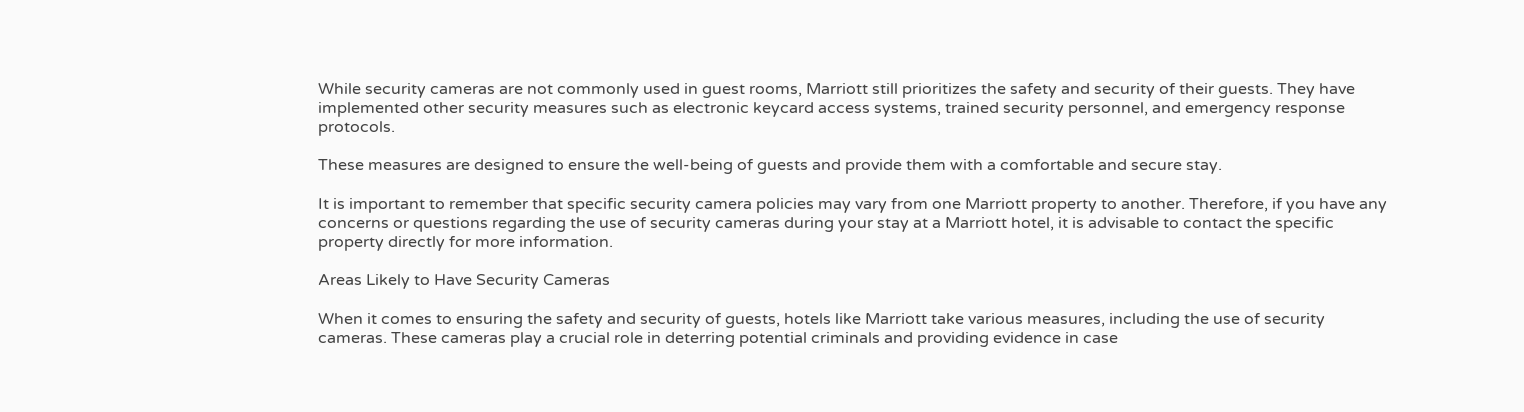While security cameras are not commonly used in guest rooms, Marriott still prioritizes the safety and security of their guests. They have implemented other security measures such as electronic keycard access systems, trained security personnel, and emergency response protocols.

These measures are designed to ensure the well-being of guests and provide them with a comfortable and secure stay.

It is important to remember that specific security camera policies may vary from one Marriott property to another. Therefore, if you have any concerns or questions regarding the use of security cameras during your stay at a Marriott hotel, it is advisable to contact the specific property directly for more information.

Areas Likely to Have Security Cameras

When it comes to ensuring the safety and security of guests, hotels like Marriott take various measures, including the use of security cameras. These cameras play a crucial role in deterring potential criminals and providing evidence in case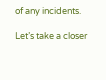of any incidents.

Let’s take a closer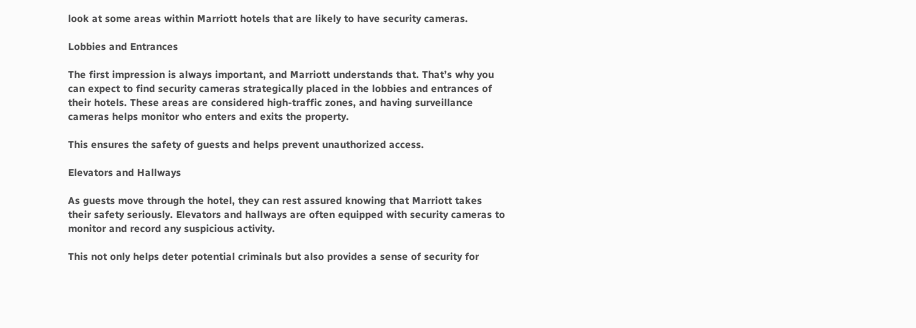look at some areas within Marriott hotels that are likely to have security cameras.

Lobbies and Entrances

The first impression is always important, and Marriott understands that. That’s why you can expect to find security cameras strategically placed in the lobbies and entrances of their hotels. These areas are considered high-traffic zones, and having surveillance cameras helps monitor who enters and exits the property.

This ensures the safety of guests and helps prevent unauthorized access.

Elevators and Hallways

As guests move through the hotel, they can rest assured knowing that Marriott takes their safety seriously. Elevators and hallways are often equipped with security cameras to monitor and record any suspicious activity.

This not only helps deter potential criminals but also provides a sense of security for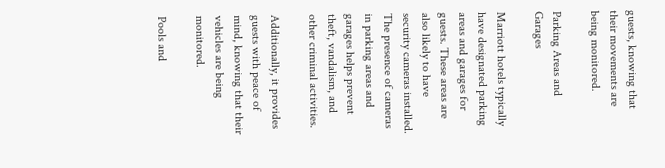guests, knowing that their movements are being monitored.

Parking Areas and Garages

Marriott hotels typically have designated parking areas and garages for guests. These areas are also likely to have security cameras installed. The presence of cameras in parking areas and garages helps prevent theft, vandalism, and other criminal activities.

Additionally, it provides guests with peace of mind, knowing that their vehicles are being monitored.

Pools and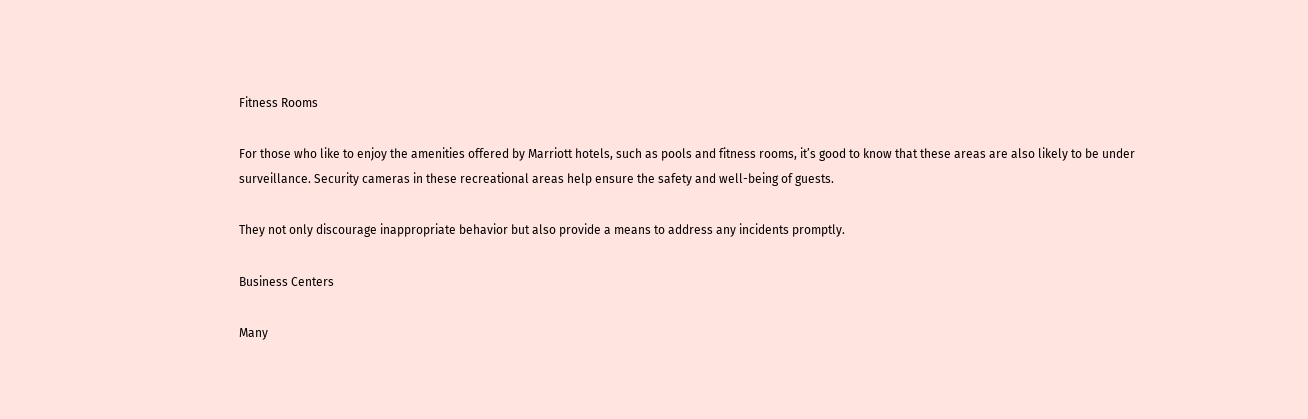Fitness Rooms

For those who like to enjoy the amenities offered by Marriott hotels, such as pools and fitness rooms, it’s good to know that these areas are also likely to be under surveillance. Security cameras in these recreational areas help ensure the safety and well-being of guests.

They not only discourage inappropriate behavior but also provide a means to address any incidents promptly.

Business Centers

Many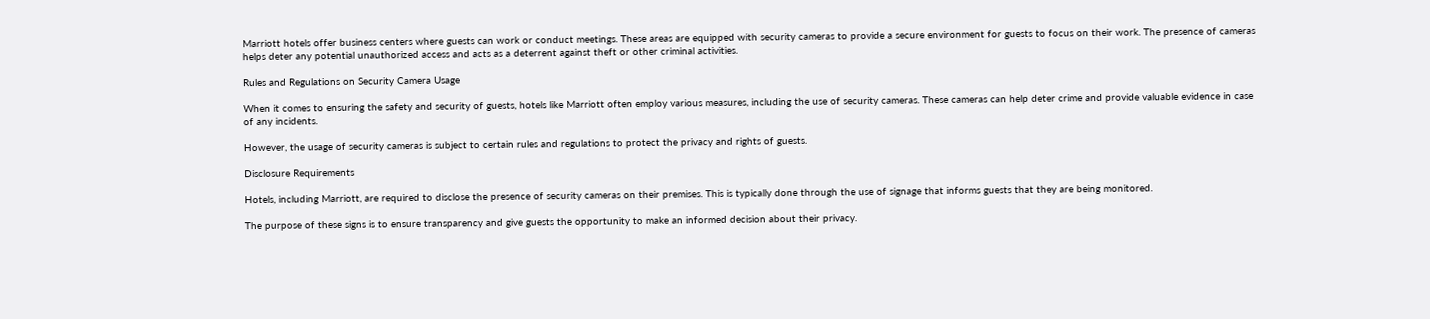Marriott hotels offer business centers where guests can work or conduct meetings. These areas are equipped with security cameras to provide a secure environment for guests to focus on their work. The presence of cameras helps deter any potential unauthorized access and acts as a deterrent against theft or other criminal activities.

Rules and Regulations on Security Camera Usage

When it comes to ensuring the safety and security of guests, hotels like Marriott often employ various measures, including the use of security cameras. These cameras can help deter crime and provide valuable evidence in case of any incidents.

However, the usage of security cameras is subject to certain rules and regulations to protect the privacy and rights of guests.

Disclosure Requirements

Hotels, including Marriott, are required to disclose the presence of security cameras on their premises. This is typically done through the use of signage that informs guests that they are being monitored.

The purpose of these signs is to ensure transparency and give guests the opportunity to make an informed decision about their privacy.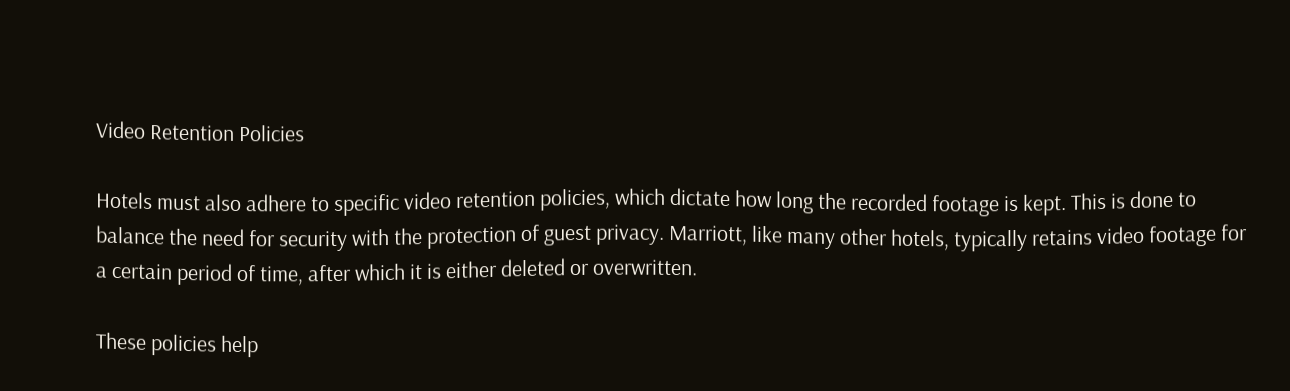Video Retention Policies

Hotels must also adhere to specific video retention policies, which dictate how long the recorded footage is kept. This is done to balance the need for security with the protection of guest privacy. Marriott, like many other hotels, typically retains video footage for a certain period of time, after which it is either deleted or overwritten.

These policies help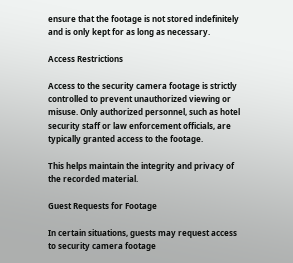ensure that the footage is not stored indefinitely and is only kept for as long as necessary.

Access Restrictions

Access to the security camera footage is strictly controlled to prevent unauthorized viewing or misuse. Only authorized personnel, such as hotel security staff or law enforcement officials, are typically granted access to the footage.

This helps maintain the integrity and privacy of the recorded material.

Guest Requests for Footage

In certain situations, guests may request access to security camera footage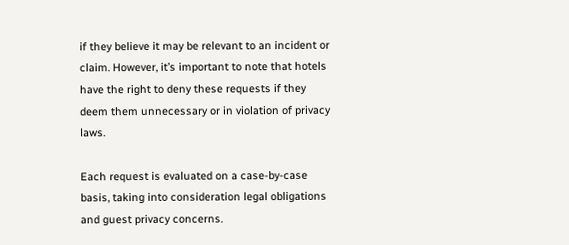if they believe it may be relevant to an incident or claim. However, it’s important to note that hotels have the right to deny these requests if they deem them unnecessary or in violation of privacy laws.

Each request is evaluated on a case-by-case basis, taking into consideration legal obligations and guest privacy concerns.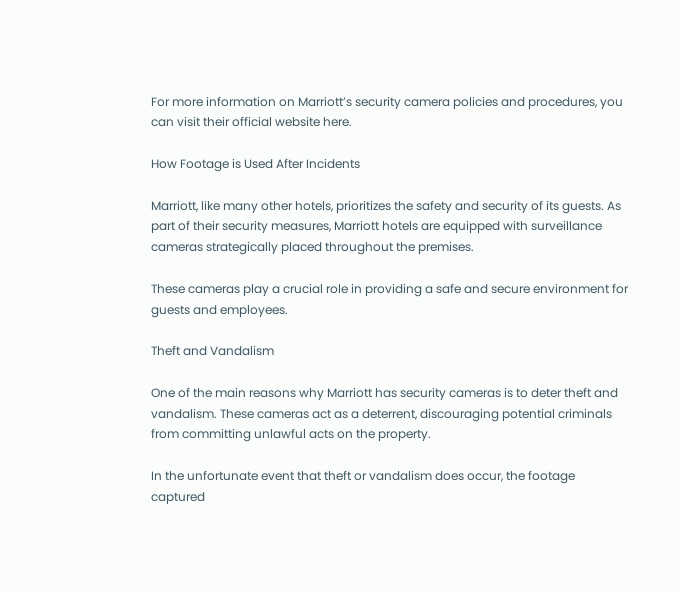For more information on Marriott’s security camera policies and procedures, you can visit their official website here.

How Footage is Used After Incidents

Marriott, like many other hotels, prioritizes the safety and security of its guests. As part of their security measures, Marriott hotels are equipped with surveillance cameras strategically placed throughout the premises.

These cameras play a crucial role in providing a safe and secure environment for guests and employees.

Theft and Vandalism

One of the main reasons why Marriott has security cameras is to deter theft and vandalism. These cameras act as a deterrent, discouraging potential criminals from committing unlawful acts on the property.

In the unfortunate event that theft or vandalism does occur, the footage captured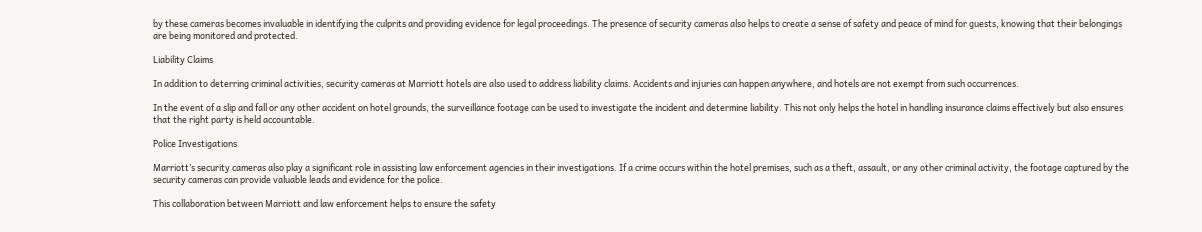by these cameras becomes invaluable in identifying the culprits and providing evidence for legal proceedings. The presence of security cameras also helps to create a sense of safety and peace of mind for guests, knowing that their belongings are being monitored and protected.

Liability Claims

In addition to deterring criminal activities, security cameras at Marriott hotels are also used to address liability claims. Accidents and injuries can happen anywhere, and hotels are not exempt from such occurrences.

In the event of a slip and fall or any other accident on hotel grounds, the surveillance footage can be used to investigate the incident and determine liability. This not only helps the hotel in handling insurance claims effectively but also ensures that the right party is held accountable.

Police Investigations

Marriott’s security cameras also play a significant role in assisting law enforcement agencies in their investigations. If a crime occurs within the hotel premises, such as a theft, assault, or any other criminal activity, the footage captured by the security cameras can provide valuable leads and evidence for the police.

This collaboration between Marriott and law enforcement helps to ensure the safety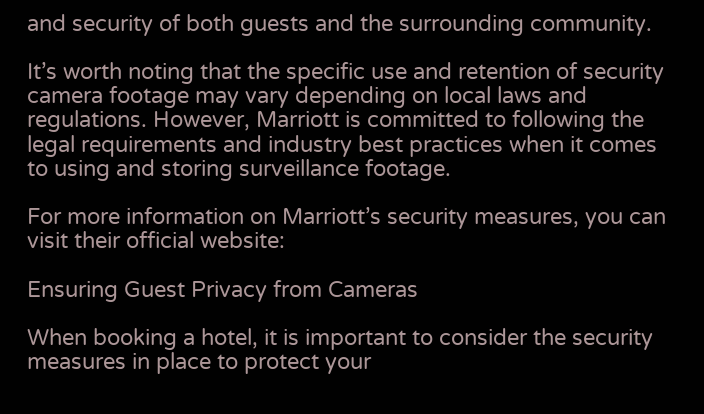and security of both guests and the surrounding community.

It’s worth noting that the specific use and retention of security camera footage may vary depending on local laws and regulations. However, Marriott is committed to following the legal requirements and industry best practices when it comes to using and storing surveillance footage.

For more information on Marriott’s security measures, you can visit their official website:

Ensuring Guest Privacy from Cameras

When booking a hotel, it is important to consider the security measures in place to protect your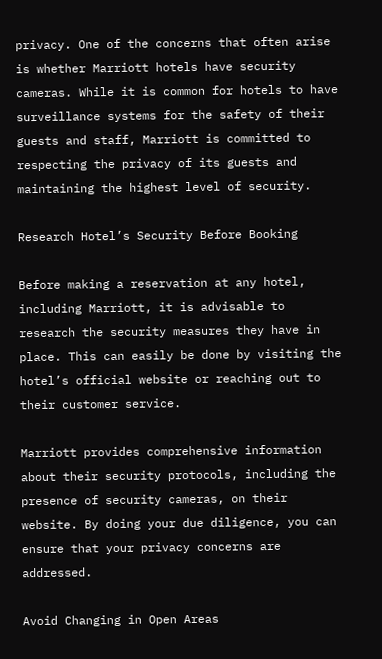privacy. One of the concerns that often arise is whether Marriott hotels have security cameras. While it is common for hotels to have surveillance systems for the safety of their guests and staff, Marriott is committed to respecting the privacy of its guests and maintaining the highest level of security.

Research Hotel’s Security Before Booking

Before making a reservation at any hotel, including Marriott, it is advisable to research the security measures they have in place. This can easily be done by visiting the hotel’s official website or reaching out to their customer service.

Marriott provides comprehensive information about their security protocols, including the presence of security cameras, on their website. By doing your due diligence, you can ensure that your privacy concerns are addressed.

Avoid Changing in Open Areas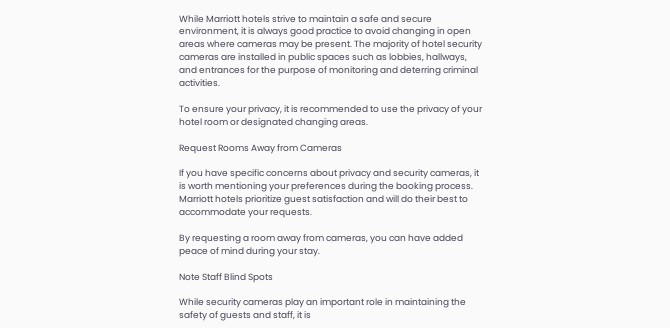While Marriott hotels strive to maintain a safe and secure environment, it is always good practice to avoid changing in open areas where cameras may be present. The majority of hotel security cameras are installed in public spaces such as lobbies, hallways, and entrances for the purpose of monitoring and deterring criminal activities.

To ensure your privacy, it is recommended to use the privacy of your hotel room or designated changing areas.

Request Rooms Away from Cameras

If you have specific concerns about privacy and security cameras, it is worth mentioning your preferences during the booking process. Marriott hotels prioritize guest satisfaction and will do their best to accommodate your requests.

By requesting a room away from cameras, you can have added peace of mind during your stay.

Note Staff Blind Spots

While security cameras play an important role in maintaining the safety of guests and staff, it is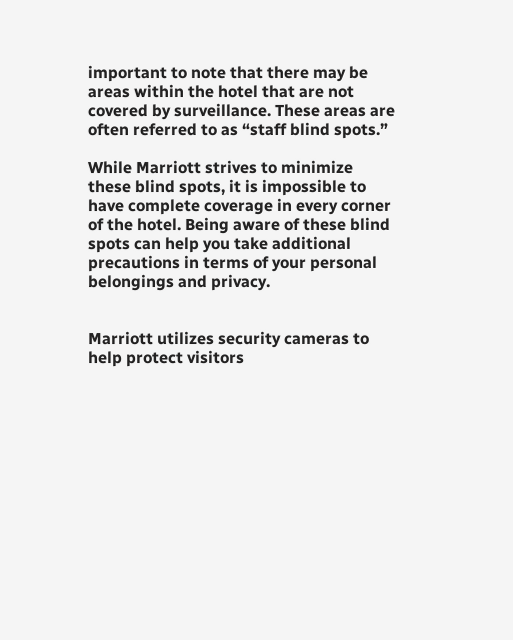important to note that there may be areas within the hotel that are not covered by surveillance. These areas are often referred to as “staff blind spots.”

While Marriott strives to minimize these blind spots, it is impossible to have complete coverage in every corner of the hotel. Being aware of these blind spots can help you take additional precautions in terms of your personal belongings and privacy.


Marriott utilizes security cameras to help protect visitors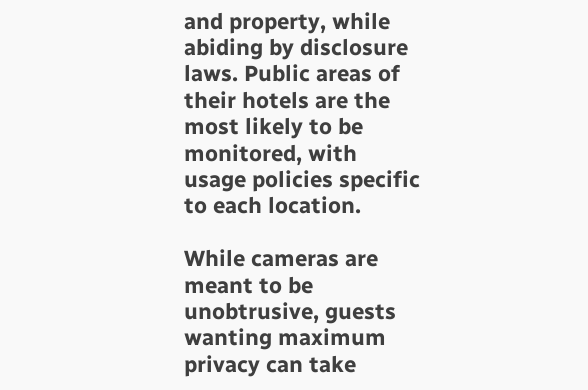and property, while abiding by disclosure laws. Public areas of their hotels are the most likely to be monitored, with usage policies specific to each location.

While cameras are meant to be unobtrusive, guests wanting maximum privacy can take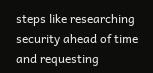steps like researching security ahead of time and requesting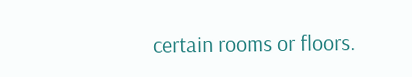certain rooms or floors.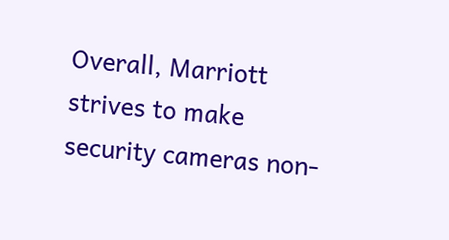Overall, Marriott strives to make security cameras non-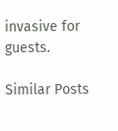invasive for guests.

Similar Posts